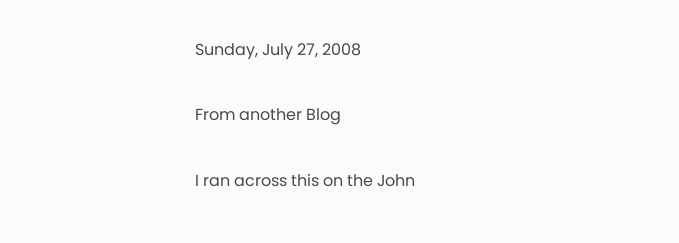Sunday, July 27, 2008

From another Blog

I ran across this on the John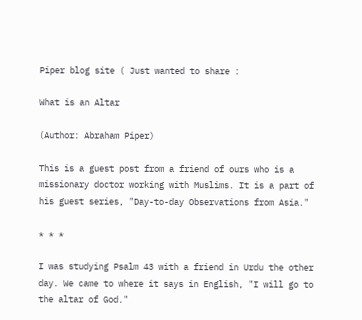Piper blog site ( Just wanted to share :

What is an Altar

(Author: Abraham Piper)

This is a guest post from a friend of ours who is a missionary doctor working with Muslims. It is a part of his guest series, "Day-to-day Observations from Asia."

* * *

I was studying Psalm 43 with a friend in Urdu the other day. We came to where it says in English, "I will go to the altar of God."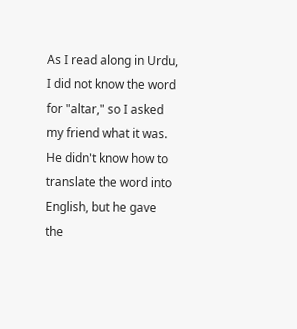As I read along in Urdu, I did not know the word for "altar," so I asked my friend what it was. He didn't know how to translate the word into English, but he gave the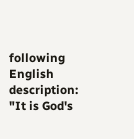following English description: "It is God's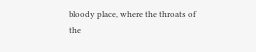bloody place, where the throats of the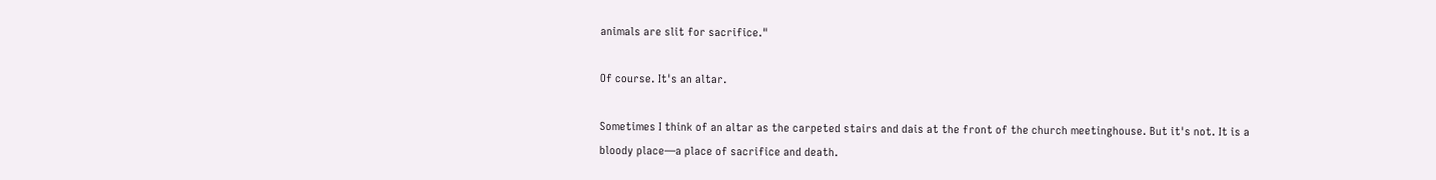animals are slit for sacrifice."

Of course. It's an altar.

Sometimes I think of an altar as the carpeted stairs and dais at the front of the church meetinghouse. But it's not. It is a bloody place—a place of sacrifice and death.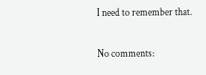I need to remember that.

No comments: